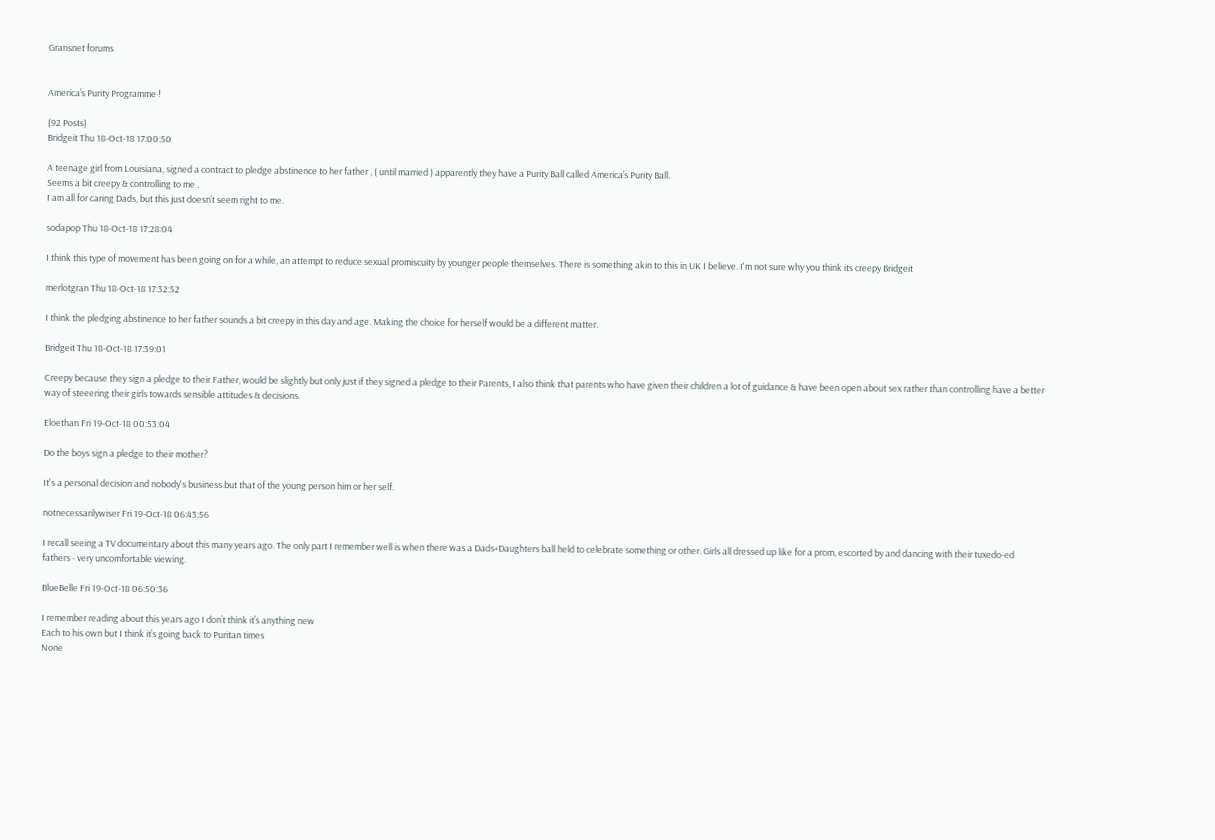Gransnet forums


America’s Purity Programme !

(92 Posts)
Bridgeit Thu 18-Oct-18 17:00:50

A teenage girl from Louisiana, signed a contract to pledge abstinence to her father , ( until married ) apparently they have a Purity Ball called America’s Purity Ball.
Seems a bit creepy & controlling to me .
I am all for caring Dads, but this just doesn’t seem right to me.

sodapop Thu 18-Oct-18 17:28:04

I think this type of movement has been going on for a while, an attempt to reduce sexual promiscuity by younger people themselves. There is something akin to this in UK I believe. I'm not sure why you think its creepy Bridgeit

merlotgran Thu 18-Oct-18 17:32:52

I think the pledging abstinence to her father sounds a bit creepy in this day and age. Making the choice for herself would be a different matter.

Bridgeit Thu 18-Oct-18 17:39:01

Creepy because they sign a pledge to their Father, would be slightly but only just if they signed a pledge to their Parents, I also think that parents who have given their children a lot of guidance & have been open about sex rather than controlling have a better way of steeering their girls towards sensible attitudes & decisions.

Eloethan Fri 19-Oct-18 00:53:04

Do the boys sign a pledge to their mother?

It's a personal decision and nobody's business but that of the young person him or her self.

notnecessarilywiser Fri 19-Oct-18 06:43:56

I recall seeing a TV documentary about this many years ago. The only part I remember well is when there was a Dads+Daughters ball held to celebrate something or other. Girls all dressed up like for a prom, escorted by and dancing with their tuxedo-ed fathers - very uncomfortable viewing.

BlueBelle Fri 19-Oct-18 06:50:36

I remember reading about this years ago I don’t think it’s anything new
Each to his own but I think it’s going back to Puritan times
None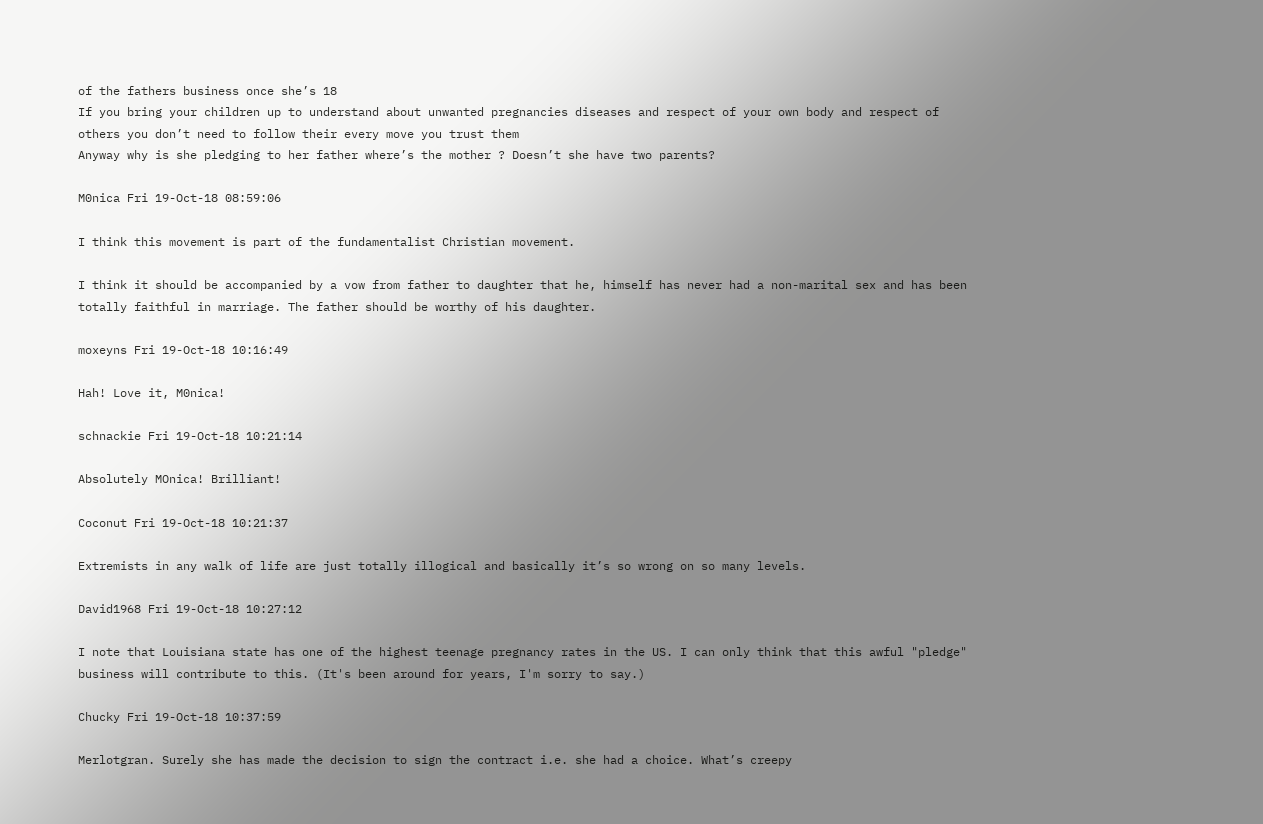of the fathers business once she’s 18
If you bring your children up to understand about unwanted pregnancies diseases and respect of your own body and respect of others you don’t need to follow their every move you trust them
Anyway why is she pledging to her father where’s the mother ? Doesn’t she have two parents?

M0nica Fri 19-Oct-18 08:59:06

I think this movement is part of the fundamentalist Christian movement.

I think it should be accompanied by a vow from father to daughter that he, himself has never had a non-marital sex and has been totally faithful in marriage. The father should be worthy of his daughter.

moxeyns Fri 19-Oct-18 10:16:49

Hah! Love it, M0nica!

schnackie Fri 19-Oct-18 10:21:14

Absolutely MOnica! Brilliant!

Coconut Fri 19-Oct-18 10:21:37

Extremists in any walk of life are just totally illogical and basically it’s so wrong on so many levels.

David1968 Fri 19-Oct-18 10:27:12

I note that Louisiana state has one of the highest teenage pregnancy rates in the US. I can only think that this awful "pledge" business will contribute to this. (It's been around for years, I'm sorry to say.)

Chucky Fri 19-Oct-18 10:37:59

Merlotgran. Surely she has made the decision to sign the contract i.e. she had a choice. What’s creepy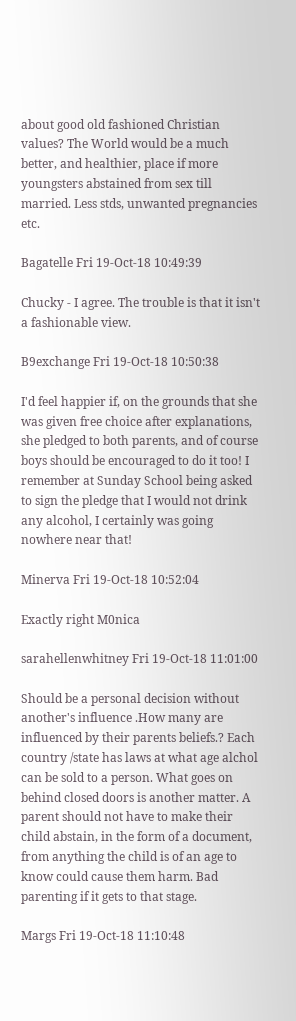about good old fashioned Christian values? The World would be a much better, and healthier, place if more youngsters abstained from sex till married. Less stds, unwanted pregnancies etc.

Bagatelle Fri 19-Oct-18 10:49:39

Chucky - I agree. The trouble is that it isn't a fashionable view.

B9exchange Fri 19-Oct-18 10:50:38

I'd feel happier if, on the grounds that she was given free choice after explanations, she pledged to both parents, and of course boys should be encouraged to do it too! I remember at Sunday School being asked to sign the pledge that I would not drink any alcohol, I certainly was going nowhere near that!

Minerva Fri 19-Oct-18 10:52:04

Exactly right M0nica

sarahellenwhitney Fri 19-Oct-18 11:01:00

Should be a personal decision without another's influence .How many are influenced by their parents beliefs.? Each country /state has laws at what age alchol can be sold to a person. What goes on behind closed doors is another matter. A parent should not have to make their child abstain, in the form of a document, from anything the child is of an age to know could cause them harm. Bad parenting if it gets to that stage.

Margs Fri 19-Oct-18 11:10:48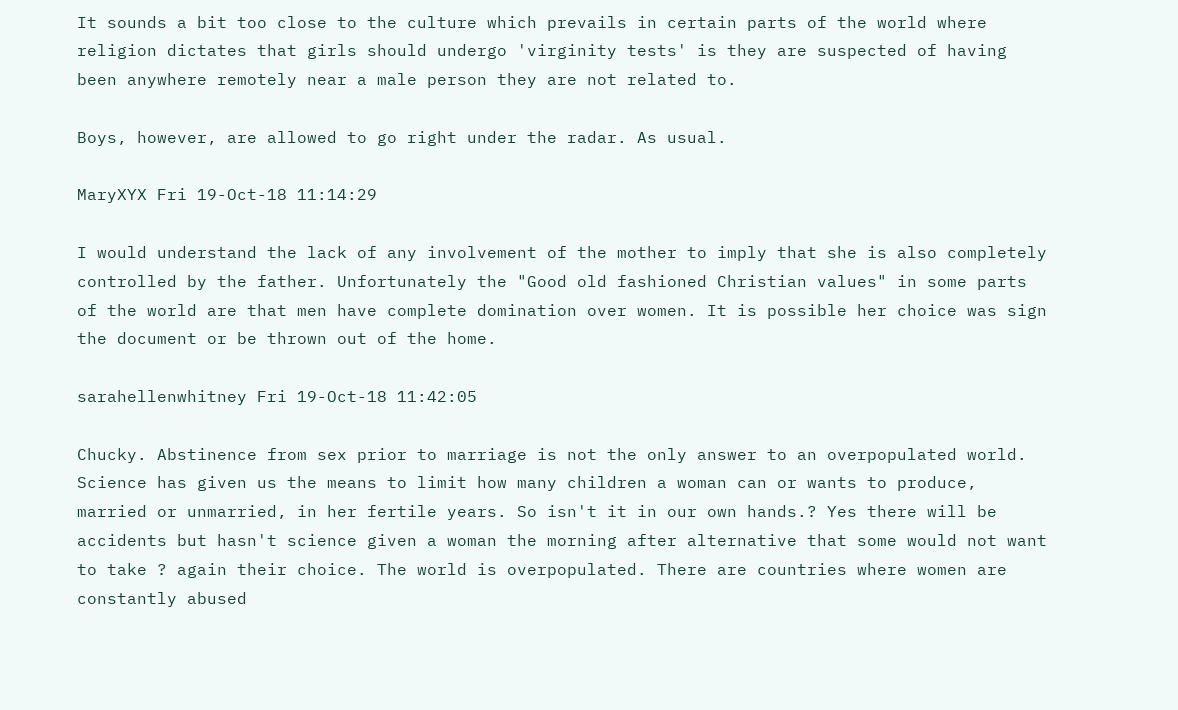It sounds a bit too close to the culture which prevails in certain parts of the world where religion dictates that girls should undergo 'virginity tests' is they are suspected of having been anywhere remotely near a male person they are not related to.

Boys, however, are allowed to go right under the radar. As usual.

MaryXYX Fri 19-Oct-18 11:14:29

I would understand the lack of any involvement of the mother to imply that she is also completely controlled by the father. Unfortunately the "Good old fashioned Christian values" in some parts of the world are that men have complete domination over women. It is possible her choice was sign the document or be thrown out of the home.

sarahellenwhitney Fri 19-Oct-18 11:42:05

Chucky. Abstinence from sex prior to marriage is not the only answer to an overpopulated world. Science has given us the means to limit how many children a woman can or wants to produce, married or unmarried, in her fertile years. So isn't it in our own hands.? Yes there will be accidents but hasn't science given a woman the morning after alternative that some would not want to take ? again their choice. The world is overpopulated. There are countries where women are constantly abused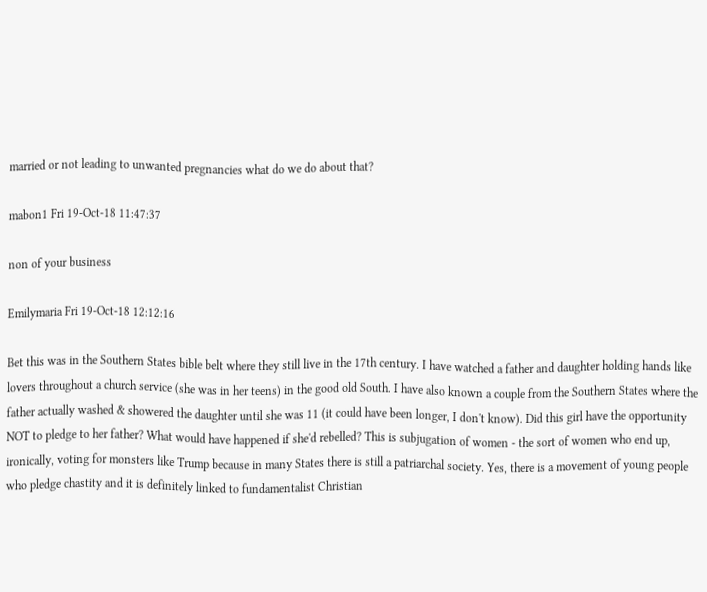married or not leading to unwanted pregnancies what do we do about that?

mabon1 Fri 19-Oct-18 11:47:37

non of your business

Emilymaria Fri 19-Oct-18 12:12:16

Bet this was in the Southern States bible belt where they still live in the 17th century. I have watched a father and daughter holding hands like lovers throughout a church service (she was in her teens) in the good old South. I have also known a couple from the Southern States where the father actually washed & showered the daughter until she was 11 (it could have been longer, I don't know). Did this girl have the opportunity NOT to pledge to her father? What would have happened if she'd rebelled? This is subjugation of women - the sort of women who end up, ironically, voting for monsters like Trump because in many States there is still a patriarchal society. Yes, there is a movement of young people who pledge chastity and it is definitely linked to fundamentalist Christian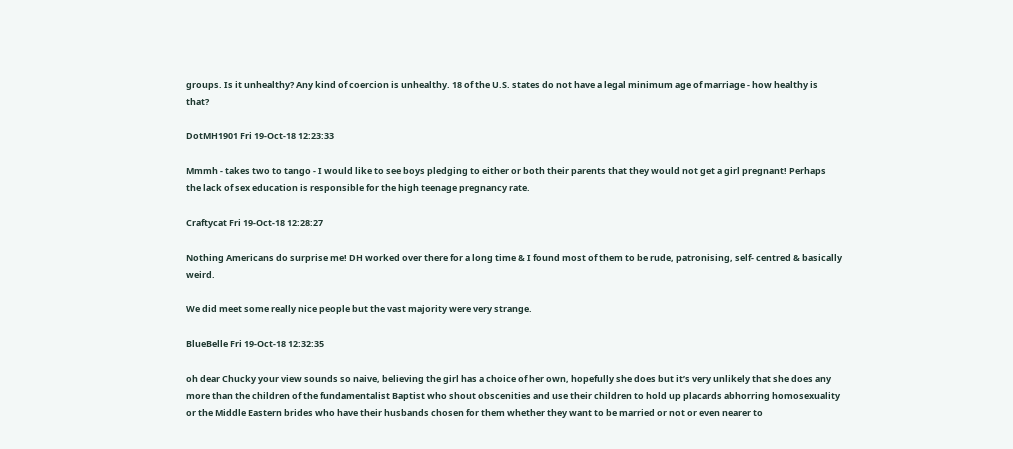groups. Is it unhealthy? Any kind of coercion is unhealthy. 18 of the U.S. states do not have a legal minimum age of marriage - how healthy is that?

DotMH1901 Fri 19-Oct-18 12:23:33

Mmmh - takes two to tango - I would like to see boys pledging to either or both their parents that they would not get a girl pregnant! Perhaps the lack of sex education is responsible for the high teenage pregnancy rate.

Craftycat Fri 19-Oct-18 12:28:27

Nothing Americans do surprise me! DH worked over there for a long time & I found most of them to be rude, patronising, self- centred & basically weird.

We did meet some really nice people but the vast majority were very strange.

BlueBelle Fri 19-Oct-18 12:32:35

oh dear Chucky your view sounds so naive, believing the girl has a choice of her own, hopefully she does but it’s very unlikely that she does any more than the children of the fundamentalist Baptist who shout obscenities and use their children to hold up placards abhorring homosexuality or the Middle Eastern brides who have their husbands chosen for them whether they want to be married or not or even nearer to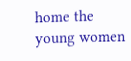home the young women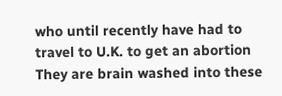who until recently have had to travel to U.K. to get an abortion They are brain washed into these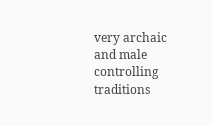very archaic and male controlling traditions